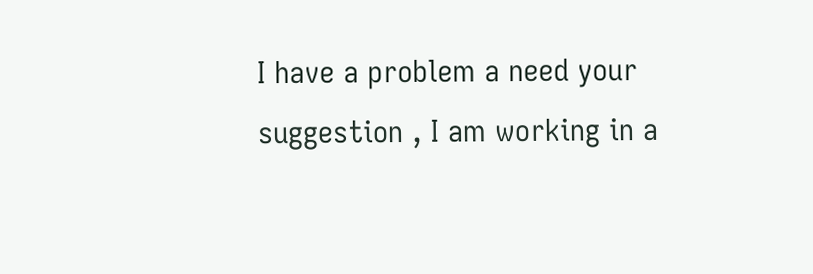I have a problem a need your suggestion , I am working in a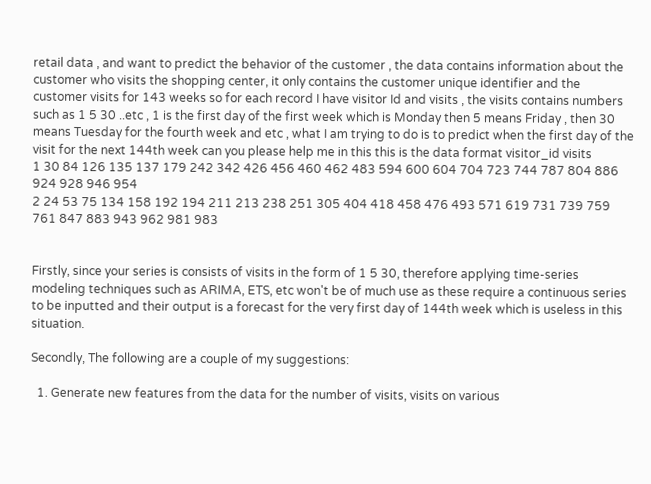retail data , and want to predict the behavior of the customer , the data contains information about the customer who visits the shopping center, it only contains the customer unique identifier and the customer visits for 143 weeks so for each record I have visitor Id and visits , the visits contains numbers such as 1 5 30 ..etc , 1 is the first day of the first week which is Monday then 5 means Friday , then 30 means Tuesday for the fourth week and etc , what I am trying to do is to predict when the first day of the visit for the next 144th week can you please help me in this this is the data format visitor_id visits
1 30 84 126 135 137 179 242 342 426 456 460 462 483 594 600 604 704 723 744 787 804 886 924 928 946 954
2 24 53 75 134 158 192 194 211 213 238 251 305 404 418 458 476 493 571 619 731 739 759 761 847 883 943 962 981 983


Firstly, since your series is consists of visits in the form of 1 5 30, therefore applying time-series modeling techniques such as ARIMA, ETS, etc won't be of much use as these require a continuous series to be inputted and their output is a forecast for the very first day of 144th week which is useless in this situation.

Secondly, The following are a couple of my suggestions:

  1. Generate new features from the data for the number of visits, visits on various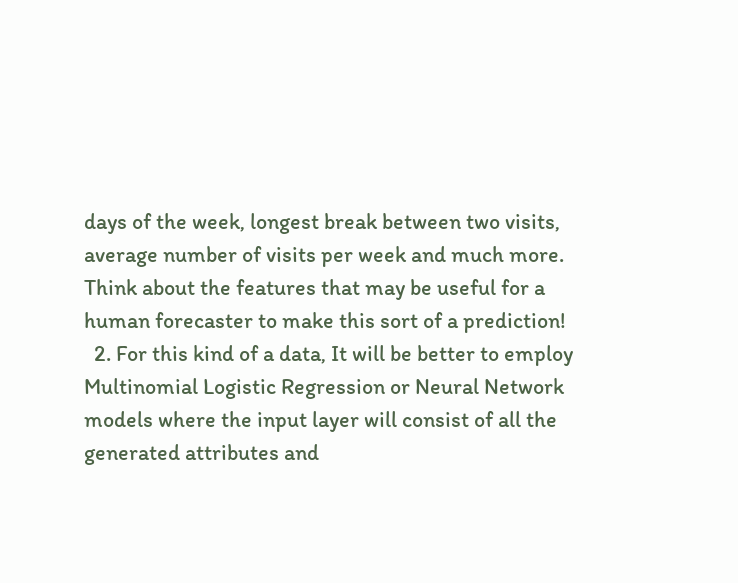days of the week, longest break between two visits, average number of visits per week and much more. Think about the features that may be useful for a human forecaster to make this sort of a prediction!
  2. For this kind of a data, It will be better to employ Multinomial Logistic Regression or Neural Network models where the input layer will consist of all the generated attributes and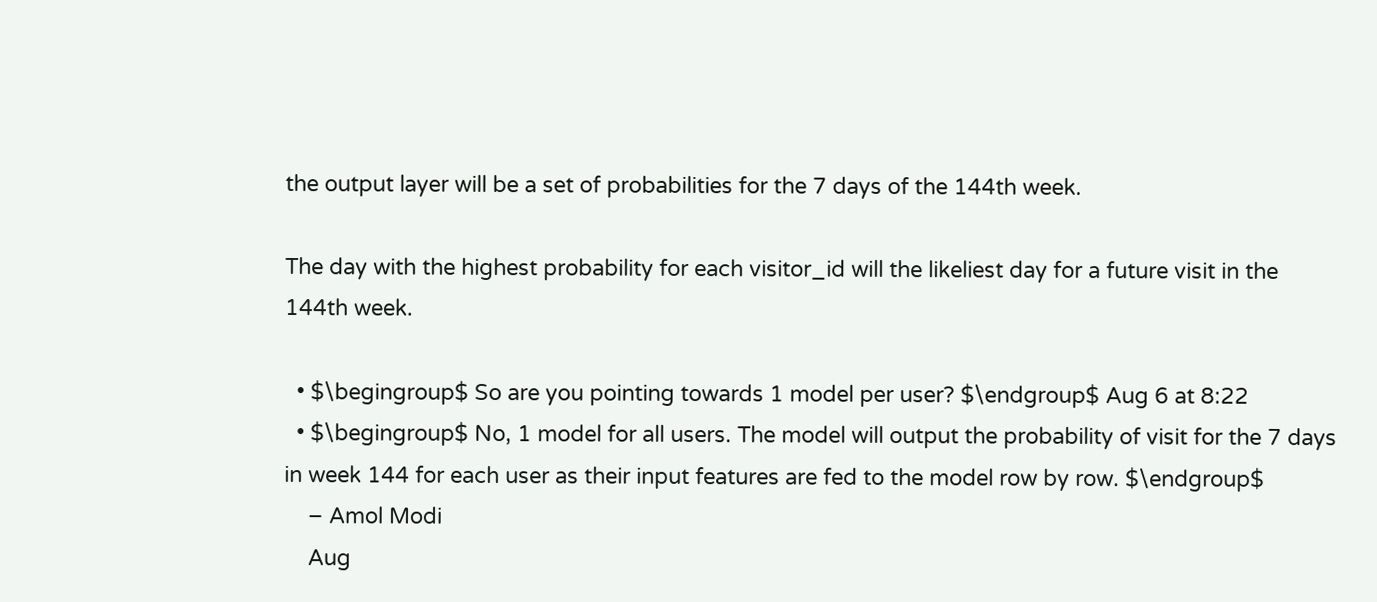the output layer will be a set of probabilities for the 7 days of the 144th week.

The day with the highest probability for each visitor_id will the likeliest day for a future visit in the 144th week.

  • $\begingroup$ So are you pointing towards 1 model per user? $\endgroup$ Aug 6 at 8:22
  • $\begingroup$ No, 1 model for all users. The model will output the probability of visit for the 7 days in week 144 for each user as their input features are fed to the model row by row. $\endgroup$
    – Amol Modi
    Aug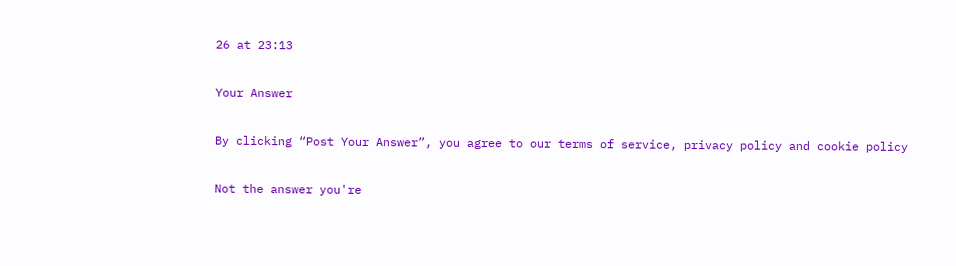26 at 23:13

Your Answer

By clicking “Post Your Answer”, you agree to our terms of service, privacy policy and cookie policy

Not the answer you're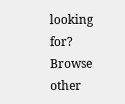looking for? Browse other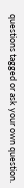questions tagged or ask your own question.